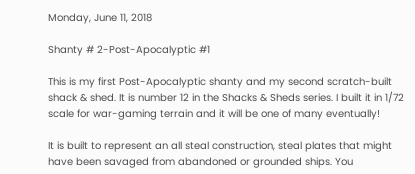Monday, June 11, 2018

Shanty # 2-Post-Apocalyptic #1

This is my first Post-Apocalyptic shanty and my second scratch-built shack & shed. It is number 12 in the Shacks & Sheds series. I built it in 1/72 scale for war-gaming terrain and it will be one of many eventually!

It is built to represent an all steal construction, steal plates that might have been savaged from abandoned or grounded ships. You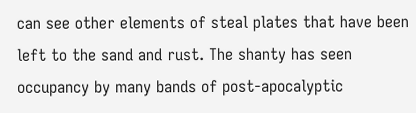can see other elements of steal plates that have been left to the sand and rust. The shanty has seen occupancy by many bands of post-apocalyptic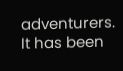adventurers. It has been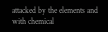attacked by the elements and with chemical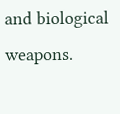and biological weapons.